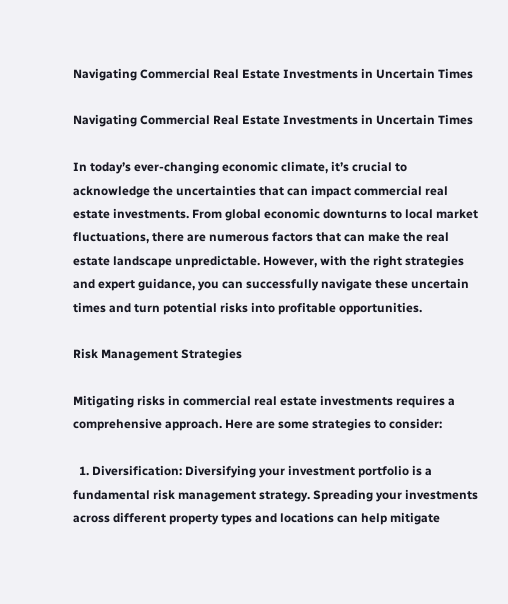Navigating Commercial Real Estate Investments in Uncertain Times

Navigating Commercial Real Estate Investments in Uncertain Times

In today’s ever-changing economic climate, it’s crucial to acknowledge the uncertainties that can impact commercial real estate investments. From global economic downturns to local market fluctuations, there are numerous factors that can make the real estate landscape unpredictable. However, with the right strategies and expert guidance, you can successfully navigate these uncertain times and turn potential risks into profitable opportunities.

Risk Management Strategies

Mitigating risks in commercial real estate investments requires a comprehensive approach. Here are some strategies to consider:

  1. Diversification: Diversifying your investment portfolio is a fundamental risk management strategy. Spreading your investments across different property types and locations can help mitigate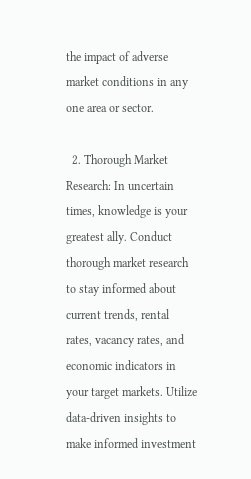the impact of adverse market conditions in any one area or sector.

  2. Thorough Market Research: In uncertain times, knowledge is your greatest ally. Conduct thorough market research to stay informed about current trends, rental rates, vacancy rates, and economic indicators in your target markets. Utilize data-driven insights to make informed investment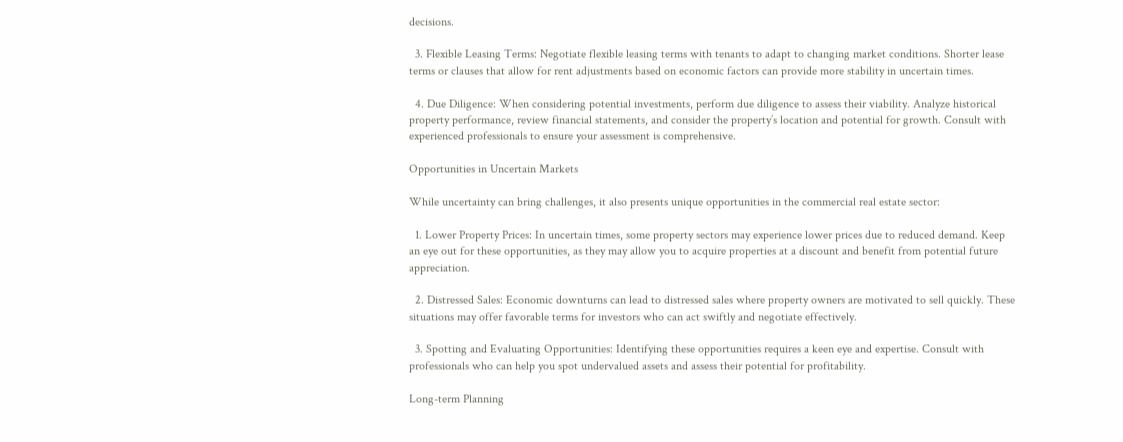decisions.

  3. Flexible Leasing Terms: Negotiate flexible leasing terms with tenants to adapt to changing market conditions. Shorter lease terms or clauses that allow for rent adjustments based on economic factors can provide more stability in uncertain times.

  4. Due Diligence: When considering potential investments, perform due diligence to assess their viability. Analyze historical property performance, review financial statements, and consider the property’s location and potential for growth. Consult with experienced professionals to ensure your assessment is comprehensive.

Opportunities in Uncertain Markets

While uncertainty can bring challenges, it also presents unique opportunities in the commercial real estate sector:

  1. Lower Property Prices: In uncertain times, some property sectors may experience lower prices due to reduced demand. Keep an eye out for these opportunities, as they may allow you to acquire properties at a discount and benefit from potential future appreciation.

  2. Distressed Sales: Economic downturns can lead to distressed sales where property owners are motivated to sell quickly. These situations may offer favorable terms for investors who can act swiftly and negotiate effectively.

  3. Spotting and Evaluating Opportunities: Identifying these opportunities requires a keen eye and expertise. Consult with professionals who can help you spot undervalued assets and assess their potential for profitability.

Long-term Planning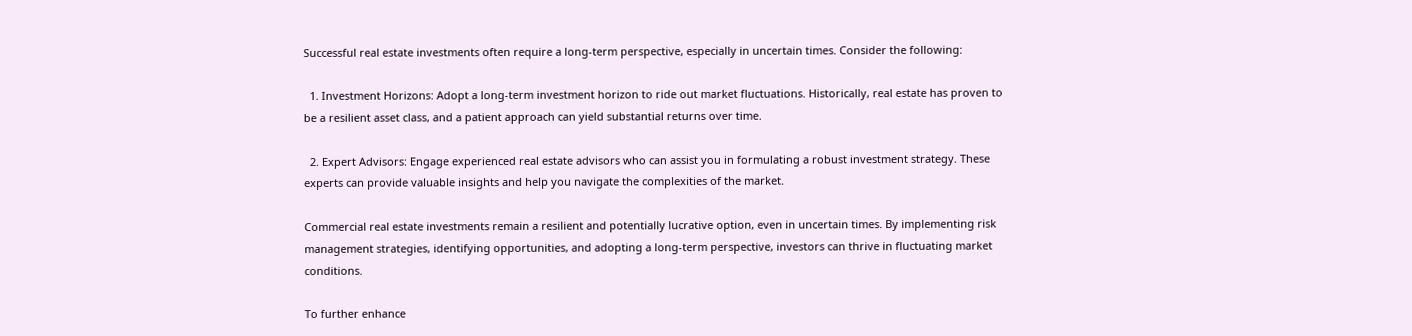Successful real estate investments often require a long-term perspective, especially in uncertain times. Consider the following:

  1. Investment Horizons: Adopt a long-term investment horizon to ride out market fluctuations. Historically, real estate has proven to be a resilient asset class, and a patient approach can yield substantial returns over time.

  2. Expert Advisors: Engage experienced real estate advisors who can assist you in formulating a robust investment strategy. These experts can provide valuable insights and help you navigate the complexities of the market.

Commercial real estate investments remain a resilient and potentially lucrative option, even in uncertain times. By implementing risk management strategies, identifying opportunities, and adopting a long-term perspective, investors can thrive in fluctuating market conditions.

To further enhance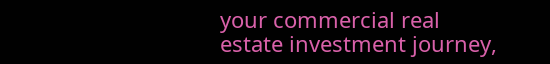your commercial real estate investment journey,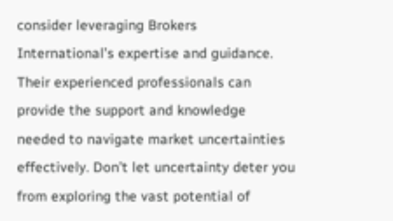consider leveraging Brokers International’s expertise and guidance. Their experienced professionals can provide the support and knowledge needed to navigate market uncertainties effectively. Don’t let uncertainty deter you from exploring the vast potential of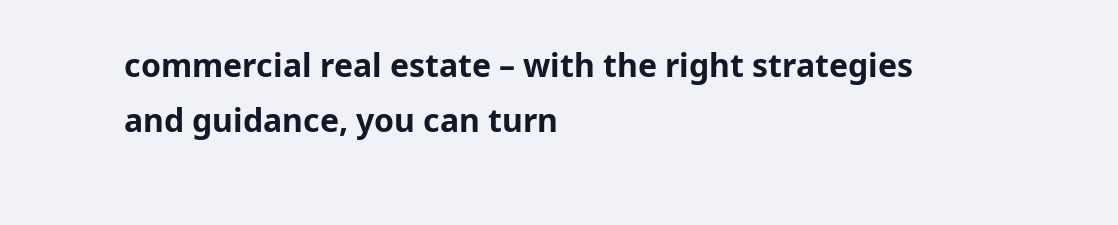commercial real estate – with the right strategies and guidance, you can turn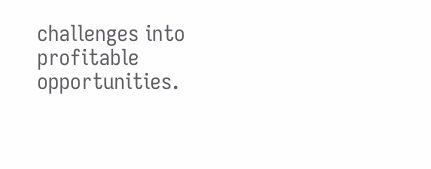challenges into profitable opportunities.